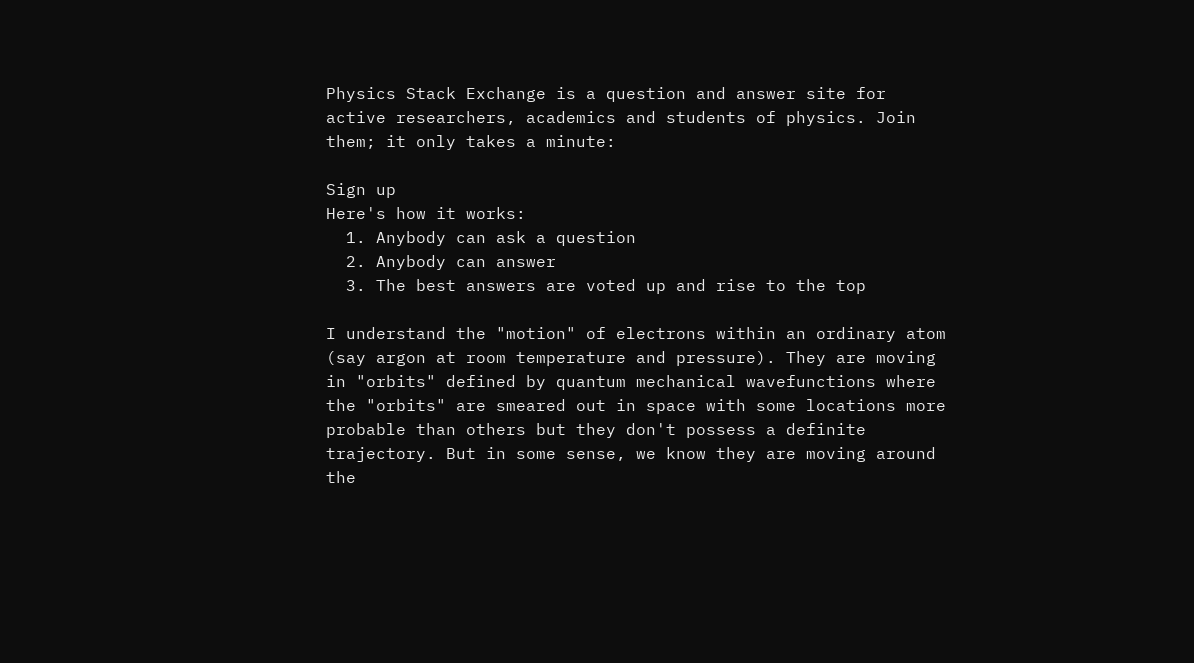Physics Stack Exchange is a question and answer site for active researchers, academics and students of physics. Join them; it only takes a minute:

Sign up
Here's how it works:
  1. Anybody can ask a question
  2. Anybody can answer
  3. The best answers are voted up and rise to the top

I understand the "motion" of electrons within an ordinary atom (say argon at room temperature and pressure). They are moving in "orbits" defined by quantum mechanical wavefunctions where the "orbits" are smeared out in space with some locations more probable than others but they don't possess a definite trajectory. But in some sense, we know they are moving around the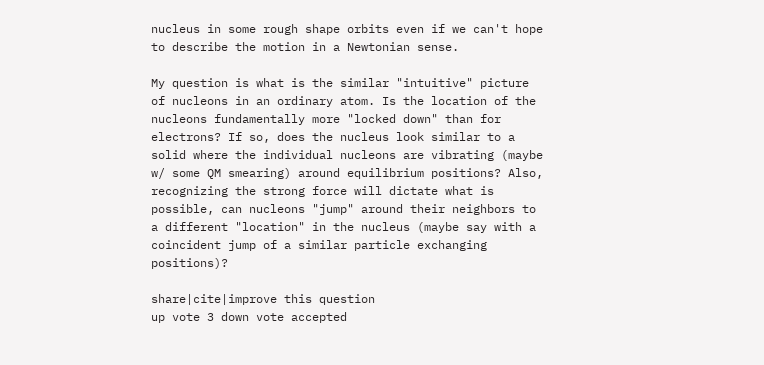nucleus in some rough shape orbits even if we can't hope to describe the motion in a Newtonian sense.

My question is what is the similar "intuitive" picture of nucleons in an ordinary atom. Is the location of the nucleons fundamentally more "locked down" than for electrons? If so, does the nucleus look similar to a solid where the individual nucleons are vibrating (maybe w/ some QM smearing) around equilibrium positions? Also, recognizing the strong force will dictate what is possible, can nucleons "jump" around their neighbors to a different "location" in the nucleus (maybe say with a coincident jump of a similar particle exchanging positions)?

share|cite|improve this question
up vote 3 down vote accepted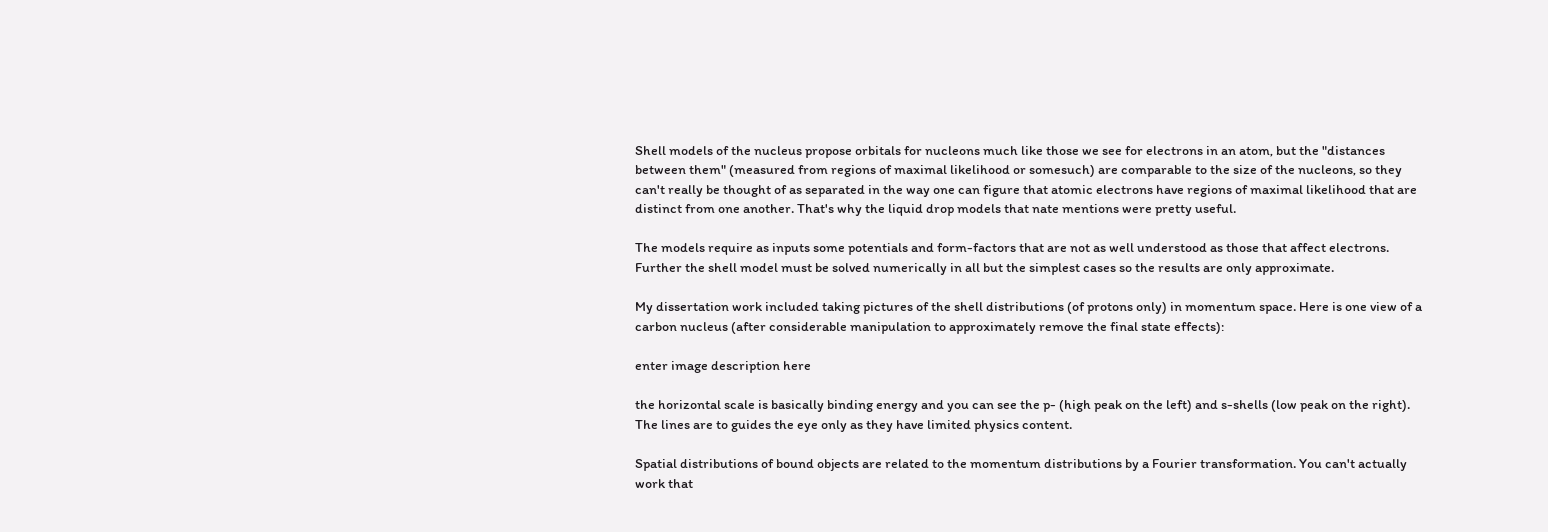Shell models of the nucleus propose orbitals for nucleons much like those we see for electrons in an atom, but the "distances between them" (measured from regions of maximal likelihood or somesuch) are comparable to the size of the nucleons, so they can't really be thought of as separated in the way one can figure that atomic electrons have regions of maximal likelihood that are distinct from one another. That's why the liquid drop models that nate mentions were pretty useful.

The models require as inputs some potentials and form-factors that are not as well understood as those that affect electrons. Further the shell model must be solved numerically in all but the simplest cases so the results are only approximate.

My dissertation work included taking pictures of the shell distributions (of protons only) in momentum space. Here is one view of a carbon nucleus (after considerable manipulation to approximately remove the final state effects):

enter image description here

the horizontal scale is basically binding energy and you can see the p- (high peak on the left) and s-shells (low peak on the right). The lines are to guides the eye only as they have limited physics content.

Spatial distributions of bound objects are related to the momentum distributions by a Fourier transformation. You can't actually work that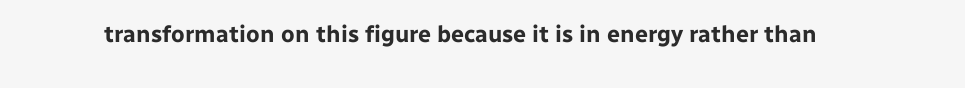transformation on this figure because it is in energy rather than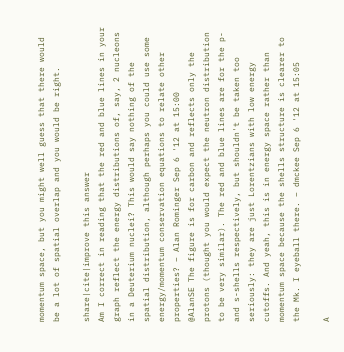momentum space, but you might well guess that there would be a lot of spatial overlap and you would be right.

share|cite|improve this answer
Am I correct in reading that the red and blue lines in your graph reflect the energy distributions of, say, 2 nucleons in a Deuterium nuclei? This would say nothing of the spatial distribution, although perhaps you could use some energy/momentum conservation equations to relate other properties? – Alan Rominger Sep 6 '12 at 15:00
@AlanSE The figure is for carbon and reflects only the protons (thought you would expect the neutron distribution to be very similar). The red and blue lines are for the p- and s-shells respectively, but shouldn't be taken too seriously: they are just Lorentzians with low energy cutoffs. And yeah, this is in energy space rather than momentum space because the shells structure is clearer to the Mk. I eyeball there. – dmckee Sep 6 '12 at 15:05

A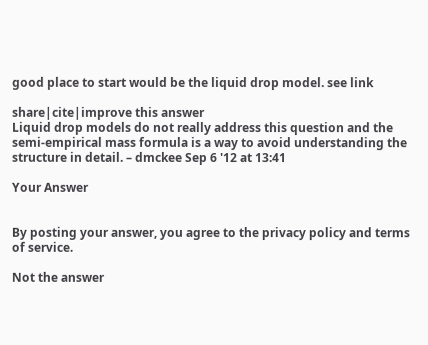good place to start would be the liquid drop model. see link

share|cite|improve this answer
Liquid drop models do not really address this question and the semi-empirical mass formula is a way to avoid understanding the structure in detail. – dmckee Sep 6 '12 at 13:41

Your Answer


By posting your answer, you agree to the privacy policy and terms of service.

Not the answer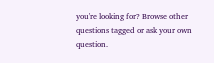you're looking for? Browse other questions tagged or ask your own question.